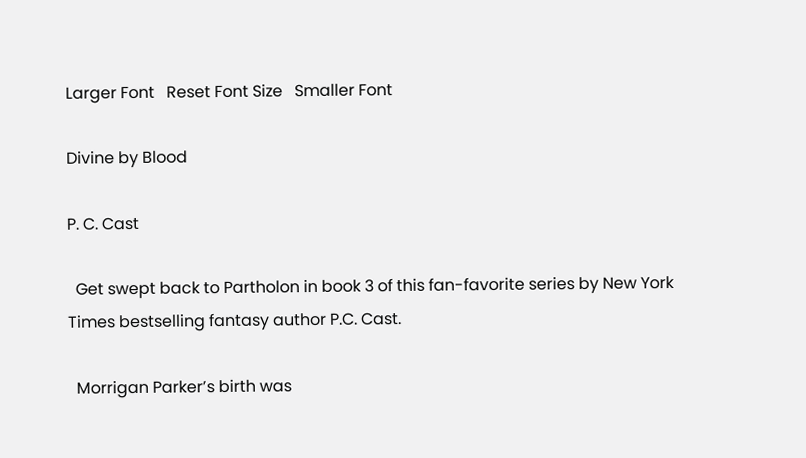Larger Font   Reset Font Size   Smaller Font

Divine by Blood

P. C. Cast

  Get swept back to Partholon in book 3 of this fan-favorite series by New York Times bestselling fantasy author P.C. Cast.

  Morrigan Parker’s birth was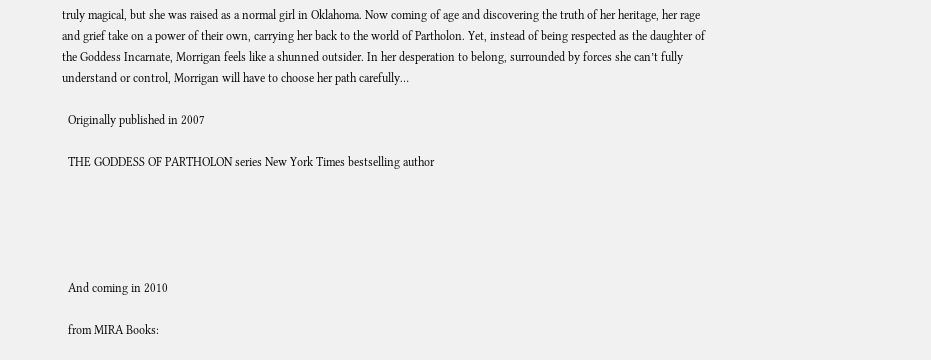truly magical, but she was raised as a normal girl in Oklahoma. Now coming of age and discovering the truth of her heritage, her rage and grief take on a power of their own, carrying her back to the world of Partholon. Yet, instead of being respected as the daughter of the Goddess Incarnate, Morrigan feels like a shunned outsider. In her desperation to belong, surrounded by forces she can’t fully understand or control, Morrigan will have to choose her path carefully…

  Originally published in 2007

  THE GODDESS OF PARTHOLON series New York Times bestselling author





  And coming in 2010

  from MIRA Books: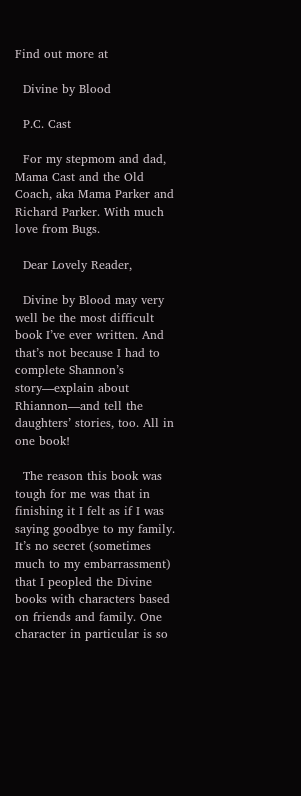Find out more at

  Divine by Blood

  P.C. Cast

  For my stepmom and dad, Mama Cast and the Old Coach, aka Mama Parker and Richard Parker. With much love from Bugs.

  Dear Lovely Reader,

  Divine by Blood may very well be the most difficult book I’ve ever written. And that’s not because I had to complete Shannon’s story—explain about Rhiannon—and tell the daughters’ stories, too. All in one book!

  The reason this book was tough for me was that in finishing it I felt as if I was saying goodbye to my family. It’s no secret (sometimes much to my embarrassment) that I peopled the Divine books with characters based on friends and family. One character in particular is so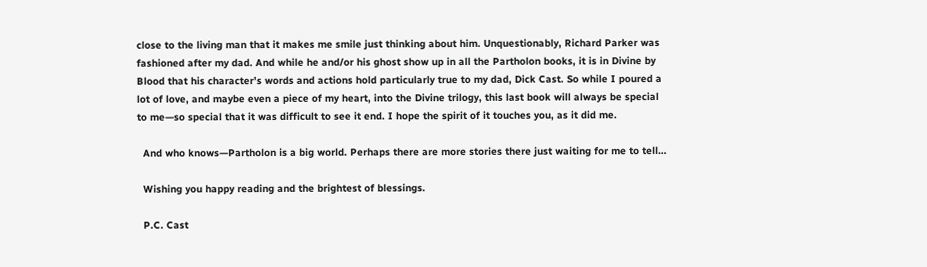close to the living man that it makes me smile just thinking about him. Unquestionably, Richard Parker was fashioned after my dad. And while he and/or his ghost show up in all the Partholon books, it is in Divine by Blood that his character’s words and actions hold particularly true to my dad, Dick Cast. So while I poured a lot of love, and maybe even a piece of my heart, into the Divine trilogy, this last book will always be special to me—so special that it was difficult to see it end. I hope the spirit of it touches you, as it did me.

  And who knows—Partholon is a big world. Perhaps there are more stories there just waiting for me to tell…

  Wishing you happy reading and the brightest of blessings.

  P.C. Cast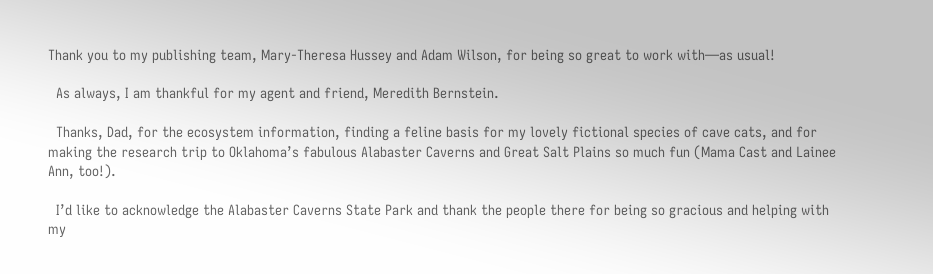Thank you to my publishing team, Mary-Theresa Hussey and Adam Wilson, for being so great to work with—as usual!

  As always, I am thankful for my agent and friend, Meredith Bernstein.

  Thanks, Dad, for the ecosystem information, finding a feline basis for my lovely fictional species of cave cats, and for making the research trip to Oklahoma’s fabulous Alabaster Caverns and Great Salt Plains so much fun (Mama Cast and Lainee Ann, too!).

  I’d like to acknowledge the Alabaster Caverns State Park and thank the people there for being so gracious and helping with my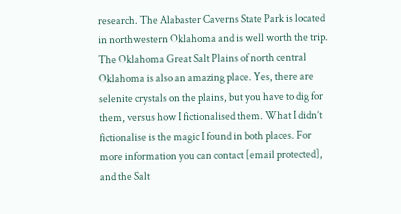research. The Alabaster Caverns State Park is located in northwestern Oklahoma and is well worth the trip. The Oklahoma Great Salt Plains of north central Oklahoma is also an amazing place. Yes, there are selenite crystals on the plains, but you have to dig for them, versus how I fictionalised them. What I didn’t fictionalise is the magic I found in both places. For more information you can contact [email protected], and the Salt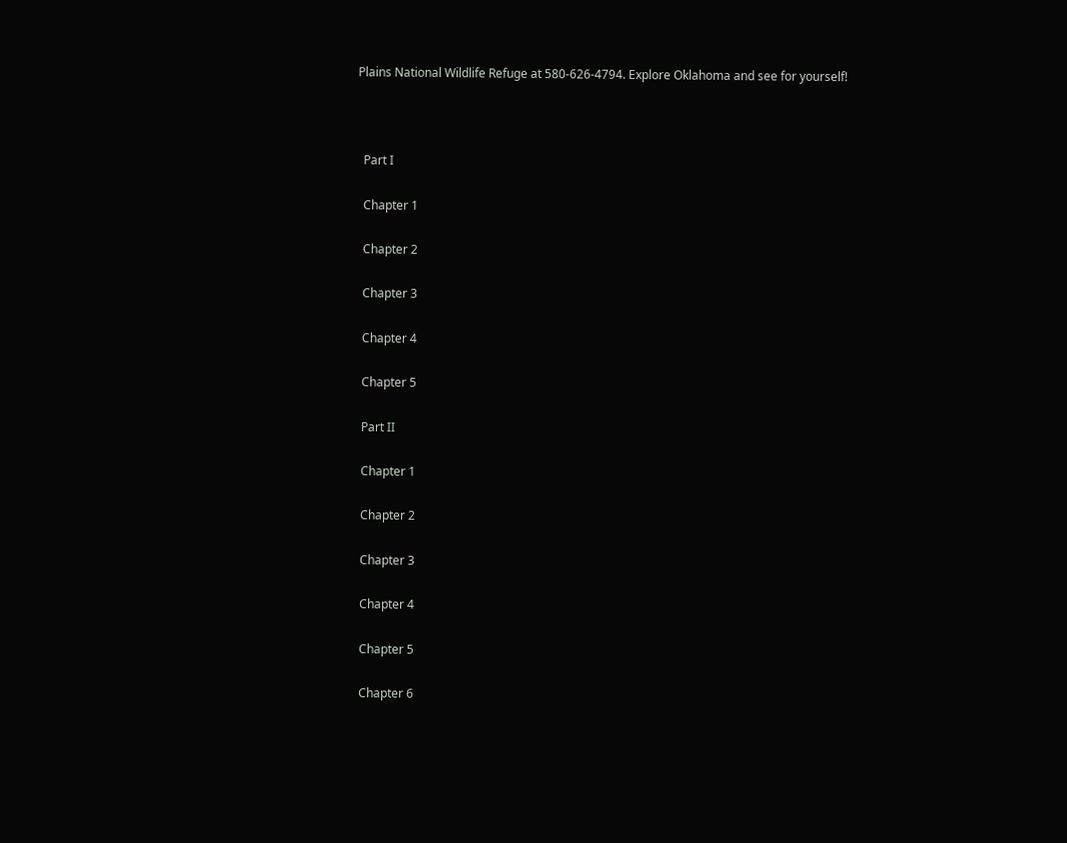Plains National Wildlife Refuge at 580-626-4794. Explore Oklahoma and see for yourself!



  Part I

  Chapter 1

  Chapter 2

  Chapter 3

  Chapter 4

  Chapter 5

  Part II

  Chapter 1

  Chapter 2

  Chapter 3

  Chapter 4

  Chapter 5

  Chapter 6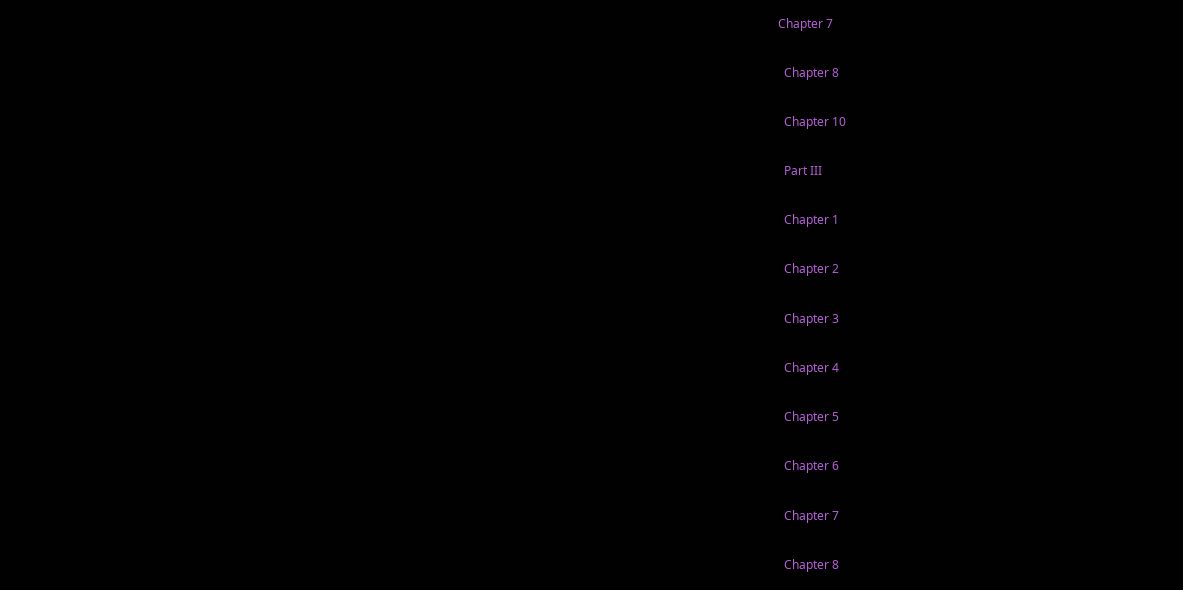Chapter 7

  Chapter 8

  Chapter 10

  Part III

  Chapter 1

  Chapter 2

  Chapter 3

  Chapter 4

  Chapter 5

  Chapter 6

  Chapter 7

  Chapter 8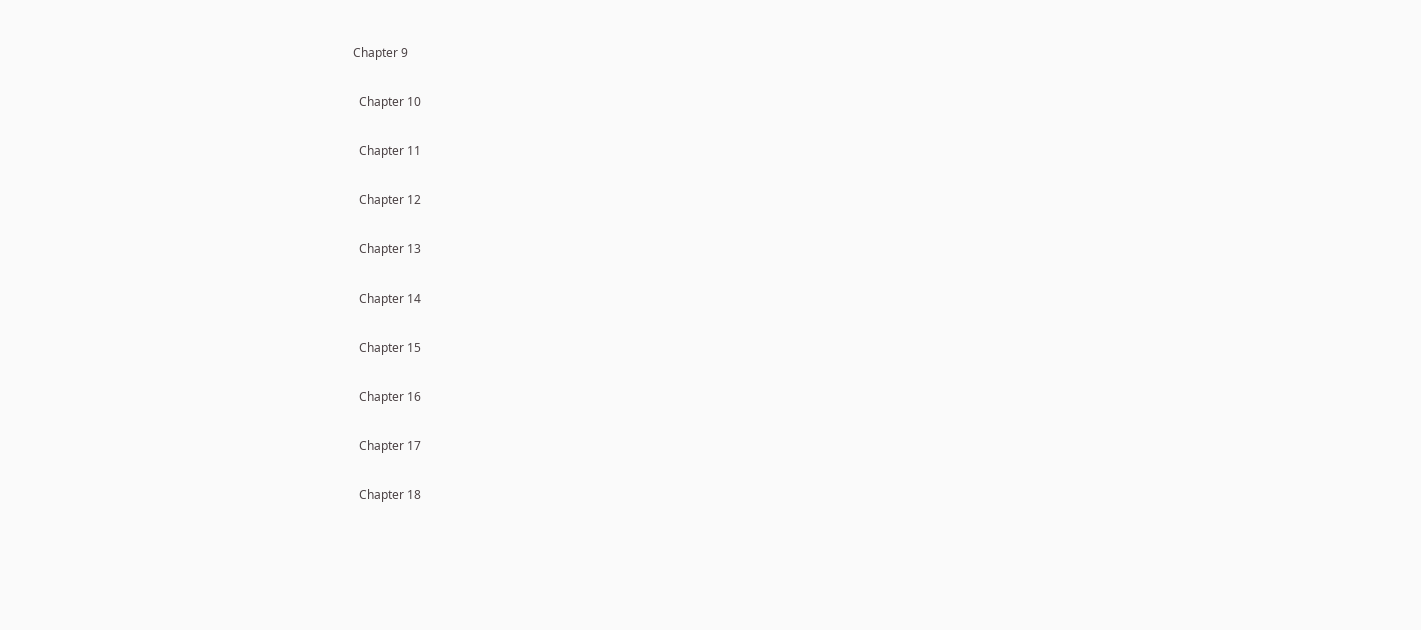Chapter 9

  Chapter 10

  Chapter 11

  Chapter 12

  Chapter 13

  Chapter 14

  Chapter 15

  Chapter 16

  Chapter 17

  Chapter 18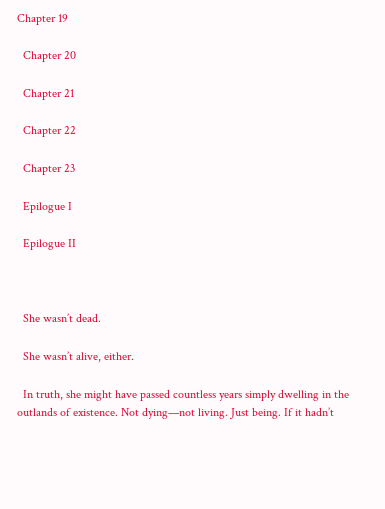Chapter 19

  Chapter 20

  Chapter 21

  Chapter 22

  Chapter 23

  Epilogue I

  Epilogue II



  She wasn’t dead.

  She wasn’t alive, either.

  In truth, she might have passed countless years simply dwelling in the outlands of existence. Not dying—not living. Just being. If it hadn’t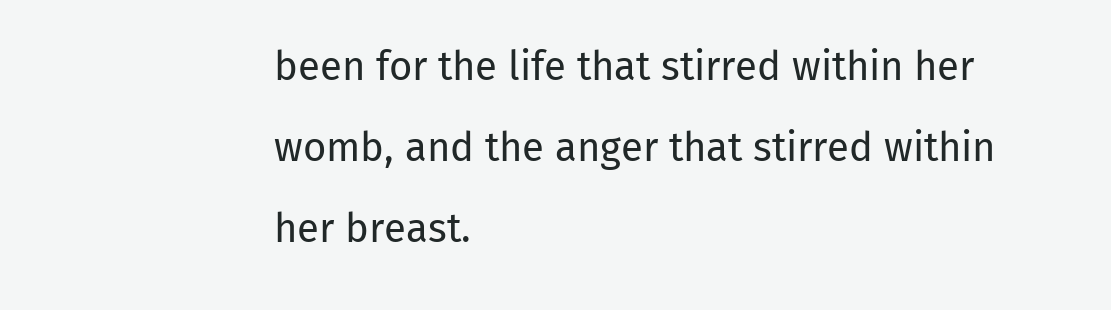been for the life that stirred within her womb, and the anger that stirred within her breast.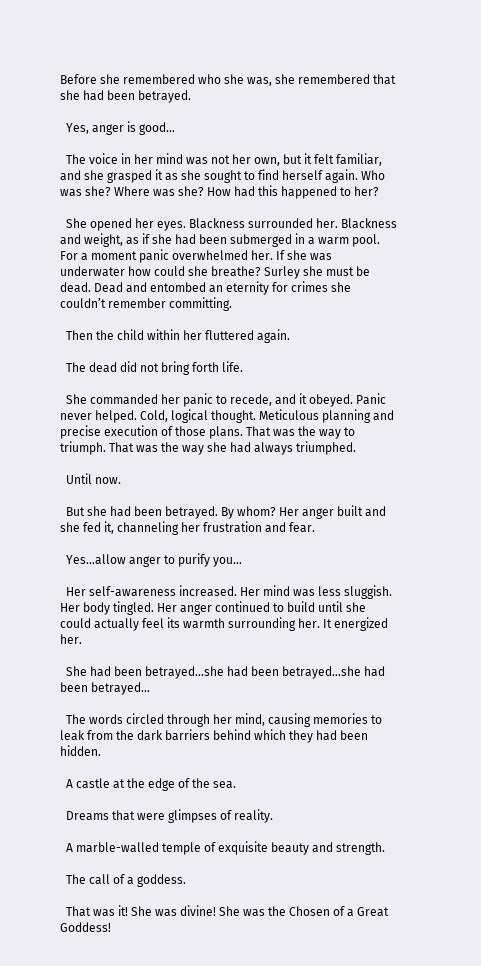Before she remembered who she was, she remembered that she had been betrayed.

  Yes, anger is good…

  The voice in her mind was not her own, but it felt familiar, and she grasped it as she sought to find herself again. Who was she? Where was she? How had this happened to her?

  She opened her eyes. Blackness surrounded her. Blackness and weight, as if she had been submerged in a warm pool. For a moment panic overwhelmed her. If she was underwater how could she breathe? Surley she must be dead. Dead and entombed an eternity for crimes she couldn’t remember committing.

  Then the child within her fluttered again.

  The dead did not bring forth life.

  She commanded her panic to recede, and it obeyed. Panic never helped. Cold, logical thought. Meticulous planning and precise execution of those plans. That was the way to triumph. That was the way she had always triumphed.

  Until now.

  But she had been betrayed. By whom? Her anger built and she fed it, channeling her frustration and fear.

  Yes…allow anger to purify you…

  Her self-awareness increased. Her mind was less sluggish. Her body tingled. Her anger continued to build until she could actually feel its warmth surrounding her. It energized her.

  She had been betrayed…she had been betrayed…she had been betrayed…

  The words circled through her mind, causing memories to leak from the dark barriers behind which they had been hidden.

  A castle at the edge of the sea.

  Dreams that were glimpses of reality.

  A marble-walled temple of exquisite beauty and strength.

  The call of a goddess.

  That was it! She was divine! She was the Chosen of a Great Goddess!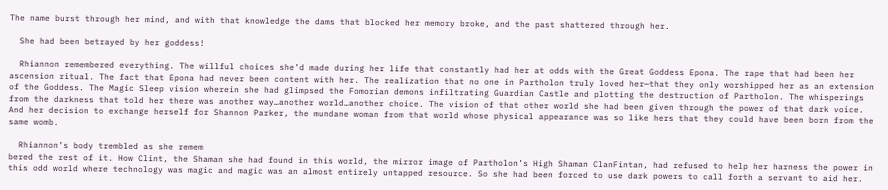The name burst through her mind, and with that knowledge the dams that blocked her memory broke, and the past shattered through her.

  She had been betrayed by her goddess!

  Rhiannon remembered everything. The willful choices she’d made during her life that constantly had her at odds with the Great Goddess Epona. The rape that had been her ascension ritual. The fact that Epona had never been content with her. The realization that no one in Partholon truly loved her—that they only worshipped her as an extension of the Goddess. The Magic Sleep vision wherein she had glimpsed the Fomorian demons infiltrating Guardian Castle and plotting the destruction of Partholon. The whisperings from the darkness that told her there was another way…another world…another choice. The vision of that other world she had been given through the power of that dark voice. And her decision to exchange herself for Shannon Parker, the mundane woman from that world whose physical appearance was so like hers that they could have been born from the same womb.

  Rhiannon’s body trembled as she remem
bered the rest of it. How Clint, the Shaman she had found in this world, the mirror image of Partholon’s High Shaman ClanFintan, had refused to help her harness the power in this odd world where technology was magic and magic was an almost entirely untapped resource. So she had been forced to use dark powers to call forth a servant to aid her.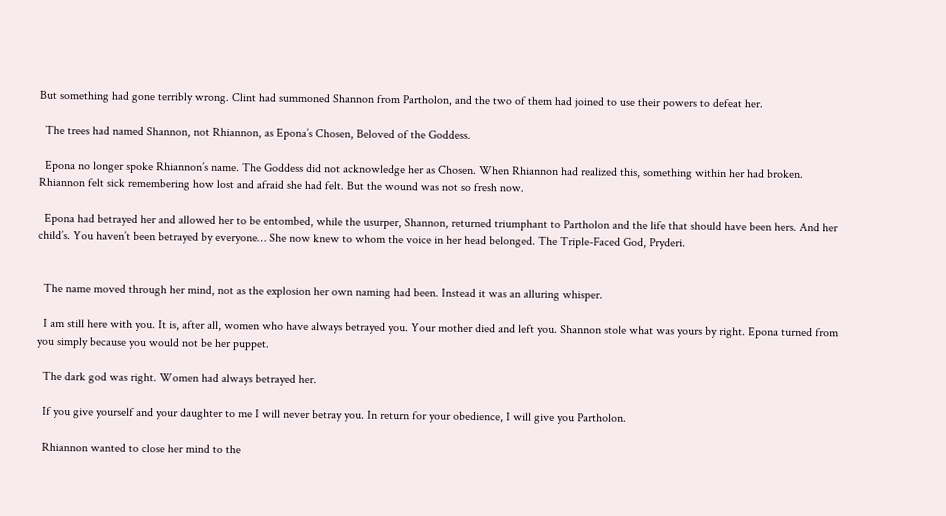But something had gone terribly wrong. Clint had summoned Shannon from Partholon, and the two of them had joined to use their powers to defeat her.

  The trees had named Shannon, not Rhiannon, as Epona’s Chosen, Beloved of the Goddess.

  Epona no longer spoke Rhiannon’s name. The Goddess did not acknowledge her as Chosen. When Rhiannon had realized this, something within her had broken. Rhiannon felt sick remembering how lost and afraid she had felt. But the wound was not so fresh now.

  Epona had betrayed her and allowed her to be entombed, while the usurper, Shannon, returned triumphant to Partholon and the life that should have been hers. And her child’s. You haven’t been betrayed by everyone… She now knew to whom the voice in her head belonged. The Triple-Faced God, Pryderi.


  The name moved through her mind, not as the explosion her own naming had been. Instead it was an alluring whisper.

  I am still here with you. It is, after all, women who have always betrayed you. Your mother died and left you. Shannon stole what was yours by right. Epona turned from you simply because you would not be her puppet.

  The dark god was right. Women had always betrayed her.

  If you give yourself and your daughter to me I will never betray you. In return for your obedience, I will give you Partholon.

  Rhiannon wanted to close her mind to the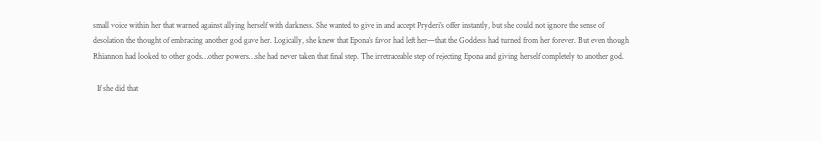small voice within her that warned against allying herself with darkness. She wanted to give in and accept Pryderi’s offer instantly, but she could not ignore the sense of desolation the thought of embracing another god gave her. Logically, she knew that Epona’s favor had left her—that the Goddess had turned from her forever. But even though Rhiannon had looked to other gods…other powers…she had never taken that final step. The irretraceable step of rejecting Epona and giving herself completely to another god.

  If she did that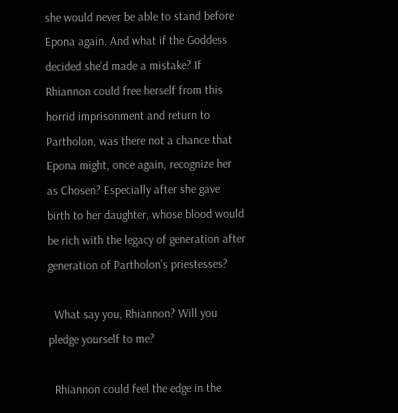she would never be able to stand before Epona again. And what if the Goddess decided she’d made a mistake? If Rhiannon could free herself from this horrid imprisonment and return to Partholon, was there not a chance that Epona might, once again, recognize her as Chosen? Especially after she gave birth to her daughter, whose blood would be rich with the legacy of generation after generation of Partholon’s priestesses?

  What say you, Rhiannon? Will you pledge yourself to me?

  Rhiannon could feel the edge in the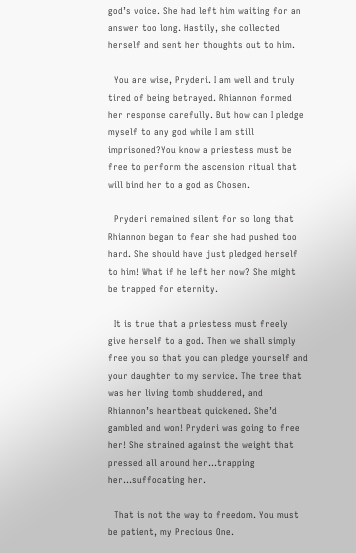god’s voice. She had left him waiting for an answer too long. Hastily, she collected herself and sent her thoughts out to him.

  You are wise, Pryderi. I am well and truly tired of being betrayed. Rhiannon formed her response carefully. But how can I pledge myself to any god while I am still imprisoned?You know a priestess must be free to perform the ascension ritual that will bind her to a god as Chosen.

  Pryderi remained silent for so long that Rhiannon began to fear she had pushed too hard. She should have just pledged herself to him! What if he left her now? She might be trapped for eternity.

  It is true that a priestess must freely give herself to a god. Then we shall simply free you so that you can pledge yourself and your daughter to my service. The tree that was her living tomb shuddered, and Rhiannon’s heartbeat quickened. She’d gambled and won! Pryderi was going to free her! She strained against the weight that pressed all around her…trapping her…suffocating her.

  That is not the way to freedom. You must be patient, my Precious One.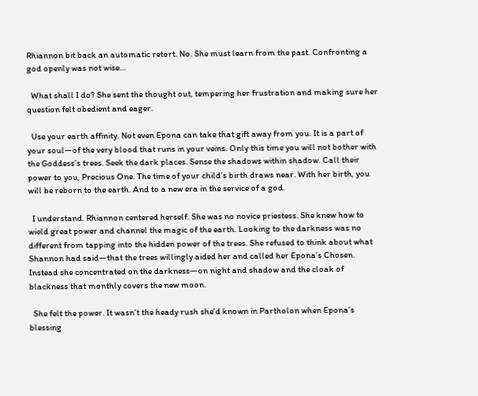Rhiannon bit back an automatic retort. No. She must learn from the past. Confronting a god openly was not wise…

  What shall I do? She sent the thought out, tempering her frustration and making sure her question felt obedient and eager.

  Use your earth affinity. Not even Epona can take that gift away from you. It is a part of your soul—of the very blood that runs in your veins. Only this time you will not bother with the Goddess’s trees. Seek the dark places. Sense the shadows within shadow. Call their power to you, Precious One. The time of your child’s birth draws near. With her birth, you will be reborn to the earth. And to a new era in the service of a god.

  I understand. Rhiannon centered herself. She was no novice priestess. She knew how to wield great power and channel the magic of the earth. Looking to the darkness was no different from tapping into the hidden power of the trees. She refused to think about what Shannon had said—that the trees willingly aided her and called her Epona’s Chosen. Instead she concentrated on the darkness—on night and shadow and the cloak of blackness that monthly covers the new moon.

  She felt the power. It wasn’t the heady rush she’d known in Partholon when Epona’s blessing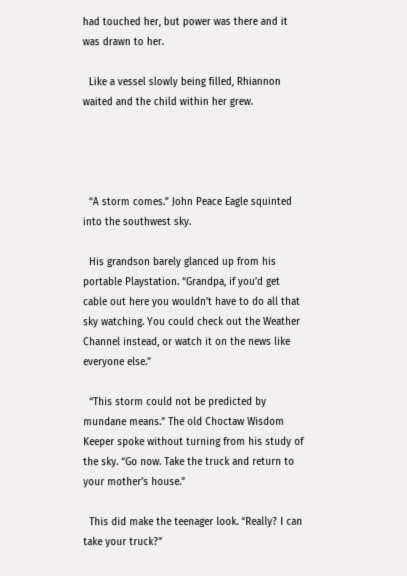had touched her, but power was there and it was drawn to her.

  Like a vessel slowly being filled, Rhiannon waited and the child within her grew.




  “A storm comes.” John Peace Eagle squinted into the southwest sky.

  His grandson barely glanced up from his portable Playstation. “Grandpa, if you’d get cable out here you wouldn’t have to do all that sky watching. You could check out the Weather Channel instead, or watch it on the news like everyone else.”

  “This storm could not be predicted by mundane means.” The old Choctaw Wisdom Keeper spoke without turning from his study of the sky. “Go now. Take the truck and return to your mother’s house.”

  This did make the teenager look. “Really? I can take your truck?”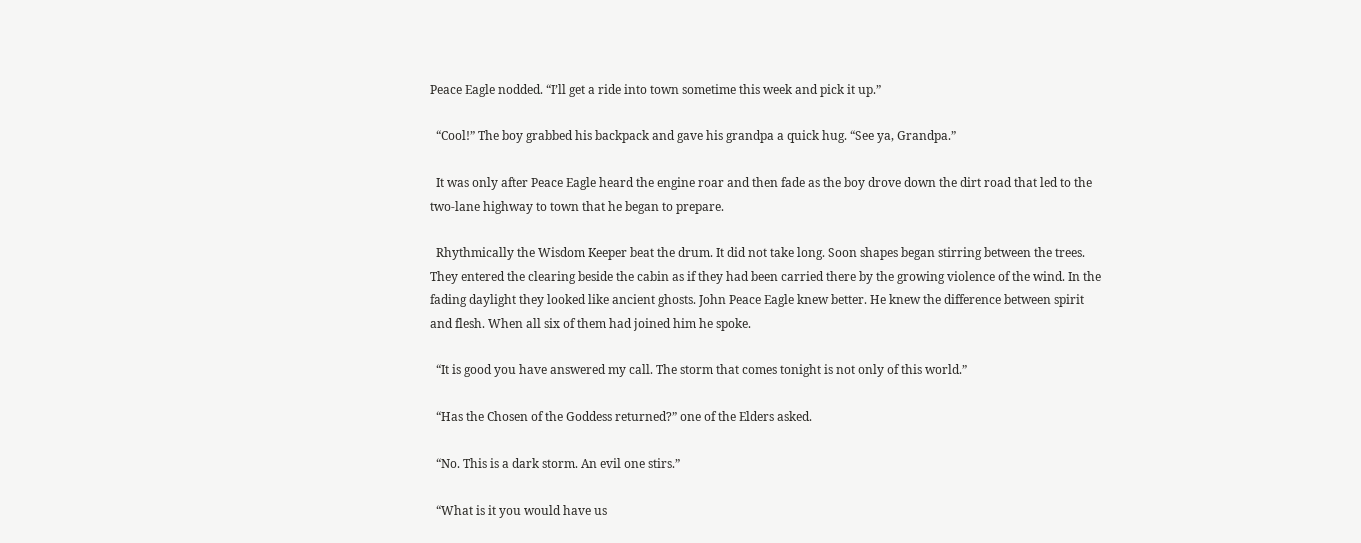Peace Eagle nodded. “I’ll get a ride into town sometime this week and pick it up.”

  “Cool!” The boy grabbed his backpack and gave his grandpa a quick hug. “See ya, Grandpa.”

  It was only after Peace Eagle heard the engine roar and then fade as the boy drove down the dirt road that led to the two-lane highway to town that he began to prepare.

  Rhythmically the Wisdom Keeper beat the drum. It did not take long. Soon shapes began stirring between the trees. They entered the clearing beside the cabin as if they had been carried there by the growing violence of the wind. In the fading daylight they looked like ancient ghosts. John Peace Eagle knew better. He knew the difference between spirit and flesh. When all six of them had joined him he spoke.

  “It is good you have answered my call. The storm that comes tonight is not only of this world.”

  “Has the Chosen of the Goddess returned?” one of the Elders asked.

  “No. This is a dark storm. An evil one stirs.”

  “What is it you would have us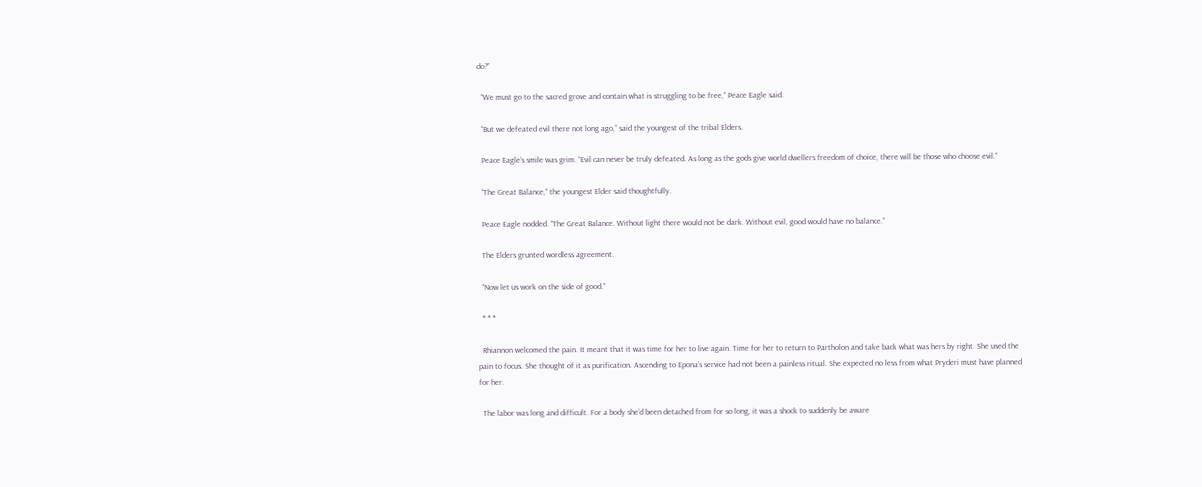do?”

  “We must go to the sacred grove and contain what is struggling to be free,” Peace Eagle said.

  “But we defeated evil there not long ago,” said the youngest of the tribal Elders.

  Peace Eagle’s smile was grim. “Evil can never be truly defeated. As long as the gods give world dwellers freedom of choice, there will be those who choose evil.”

  “The Great Balance,” the youngest Elder said thoughtfully.

  Peace Eagle nodded. “The Great Balance. Without light there would not be dark. Without evil, good would have no balance.”

  The Elders grunted wordless agreement.

  “Now let us work on the side of good.”

  * * *

  Rhiannon welcomed the pain. It meant that it was time for her to live again. Time for her to return to Partholon and take back what was hers by right. She used the pain to focus. She thought of it as purification. Ascending to Epona’s service had not been a painless ritual. She expected no less from what Pryderi must have planned for her.

  The labor was long and difficult. For a body she’d been detached from for so long, it was a shock to suddenly be aware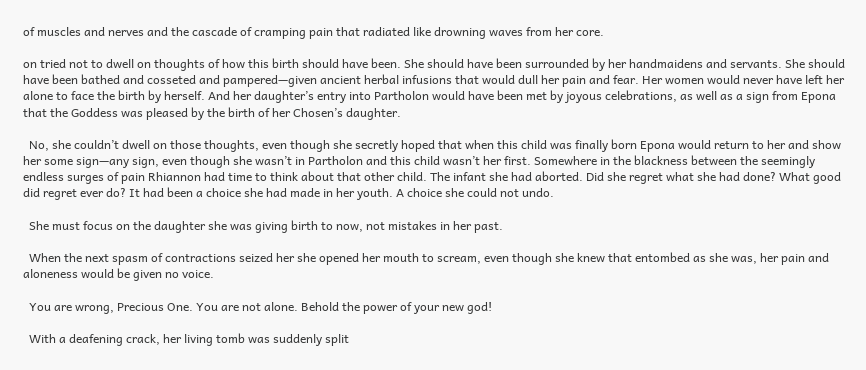of muscles and nerves and the cascade of cramping pain that radiated like drowning waves from her core.

on tried not to dwell on thoughts of how this birth should have been. She should have been surrounded by her handmaidens and servants. She should have been bathed and cosseted and pampered—given ancient herbal infusions that would dull her pain and fear. Her women would never have left her alone to face the birth by herself. And her daughter’s entry into Partholon would have been met by joyous celebrations, as well as a sign from Epona that the Goddess was pleased by the birth of her Chosen’s daughter.

  No, she couldn’t dwell on those thoughts, even though she secretly hoped that when this child was finally born Epona would return to her and show her some sign—any sign, even though she wasn’t in Partholon and this child wasn’t her first. Somewhere in the blackness between the seemingly endless surges of pain Rhiannon had time to think about that other child. The infant she had aborted. Did she regret what she had done? What good did regret ever do? It had been a choice she had made in her youth. A choice she could not undo.

  She must focus on the daughter she was giving birth to now, not mistakes in her past.

  When the next spasm of contractions seized her she opened her mouth to scream, even though she knew that entombed as she was, her pain and aloneness would be given no voice.

  You are wrong, Precious One. You are not alone. Behold the power of your new god!

  With a deafening crack, her living tomb was suddenly split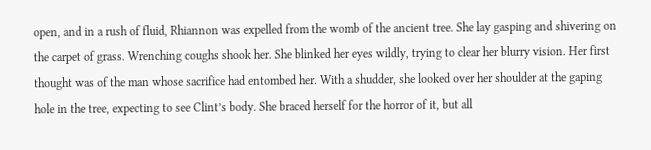open, and in a rush of fluid, Rhiannon was expelled from the womb of the ancient tree. She lay gasping and shivering on the carpet of grass. Wrenching coughs shook her. She blinked her eyes wildly, trying to clear her blurry vision. Her first thought was of the man whose sacrifice had entombed her. With a shudder, she looked over her shoulder at the gaping hole in the tree, expecting to see Clint’s body. She braced herself for the horror of it, but all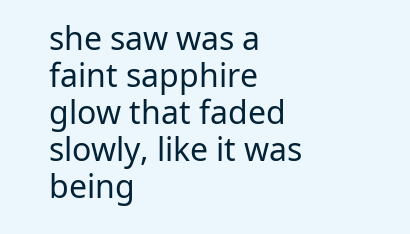she saw was a faint sapphire glow that faded slowly, like it was being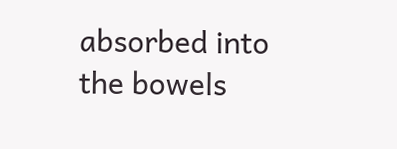absorbed into the bowels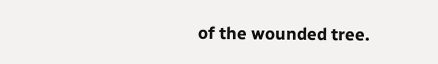of the wounded tree.